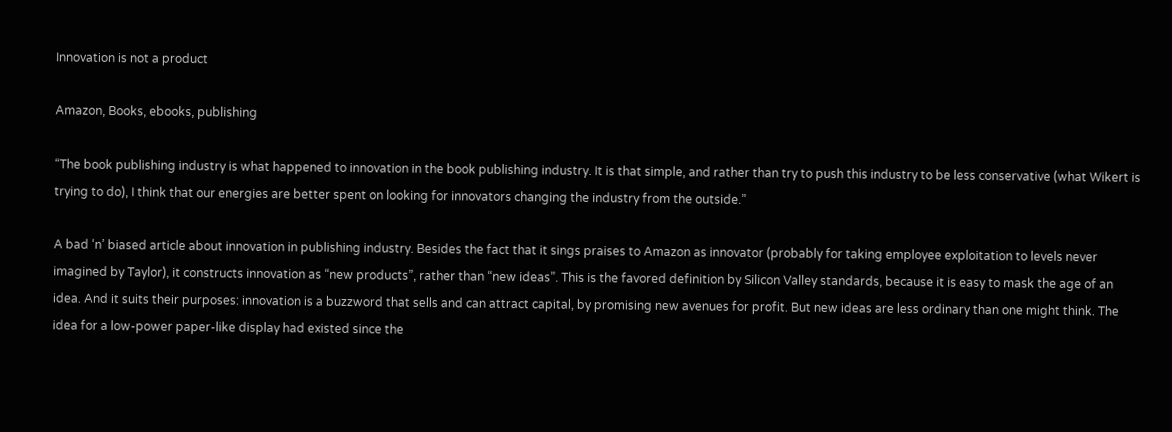Innovation is not a product

Amazon, Books, ebooks, publishing

“The book publishing industry is what happened to innovation in the book publishing industry. It is that simple, and rather than try to push this industry to be less conservative (what Wikert is trying to do), I think that our energies are better spent on looking for innovators changing the industry from the outside.”

A bad ‘n’ biased article about innovation in publishing industry. Besides the fact that it sings praises to Amazon as innovator (probably for taking employee exploitation to levels never imagined by Taylor), it constructs innovation as “new products”, rather than “new ideas”. This is the favored definition by Silicon Valley standards, because it is easy to mask the age of an idea. And it suits their purposes: innovation is a buzzword that sells and can attract capital, by promising new avenues for profit. But new ideas are less ordinary than one might think. The idea for a low-power paper-like display had existed since the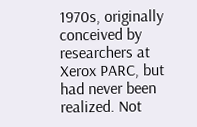1970s, originally conceived by researchers at Xerox PARC, but had never been realized. Not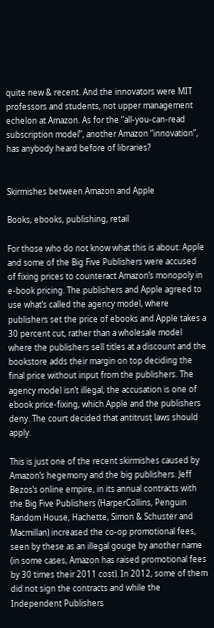quite new & recent. And the innovators were MIT professors and students, not upper management echelon at Amazon. As for the “all-you-can-read subscription model”, another Amazon “innovation”, has anybody heard before of libraries?


Skirmishes between Amazon and Apple

Books, ebooks, publishing, retail

For those who do not know what this is about: Apple and some of the Big Five Publishers were accused of fixing prices to counteract Amazon’s monopoly in e-book pricing. The publishers and Apple agreed to use what’s called the agency model, where publishers set the price of ebooks and Apple takes a 30 percent cut, rather than a wholesale model where the publishers sell titles at a discount and the bookstore adds their margin on top deciding the final price without input from the publishers. The agency model isn’t illegal; the accusation is one of ebook price-fixing, which Apple and the publishers deny. The court decided that antitrust laws should apply.

This is just one of the recent skirmishes caused by Amazon’s hegemony and the big publishers. Jeff Bezos’s online empire, in its annual contracts with the Big Five Publishers (HarperCollins, Penguin Random House, Hachette, Simon & Schuster and Macmillan) increased the co-op promotional fees, seen by these as an illegal gouge by another name (in some cases, Amazon has raised promotional fees by 30 times their 2011 cost). In 2012, some of them did not sign the contracts and while the Independent Publishers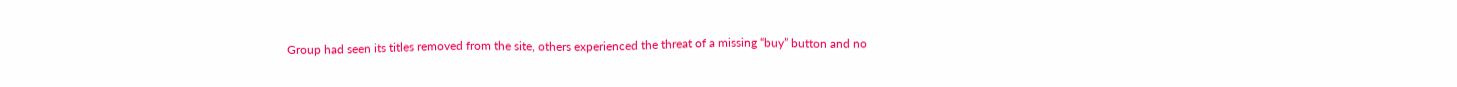Group had seen its titles removed from the site, others experienced the threat of a missing “buy” button and no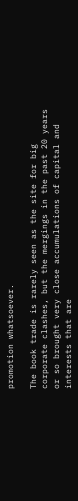promotion whatsoever.

The book trade is rarely seen as the site for big corporate clashes, but the mergings in the past 20 years or so brought very close accumulations of capital and interests that are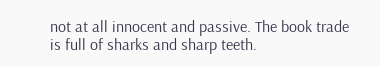not at all innocent and passive. The book trade is full of sharks and sharp teeth.